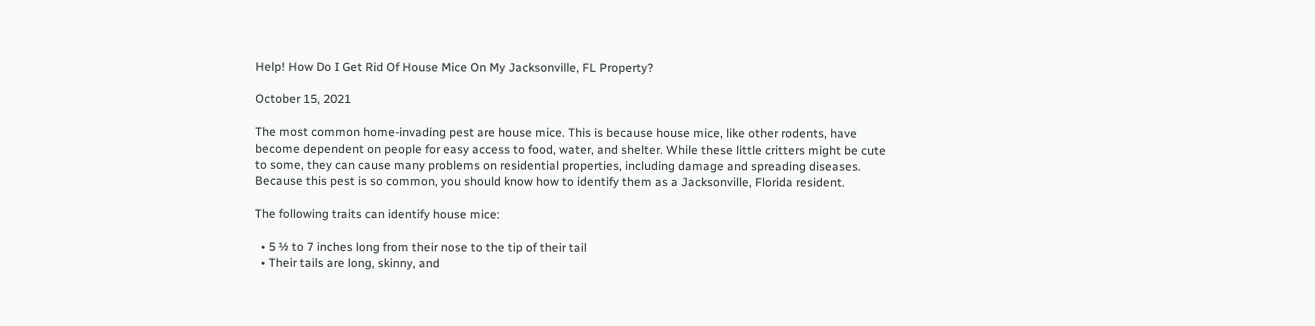Help! How Do I Get Rid Of House Mice On My Jacksonville, FL Property?

October 15, 2021

The most common home-invading pest are house mice. This is because house mice, like other rodents, have become dependent on people for easy access to food, water, and shelter. While these little critters might be cute to some, they can cause many problems on residential properties, including damage and spreading diseases. Because this pest is so common, you should know how to identify them as a Jacksonville, Florida resident.

The following traits can identify house mice:

  • 5 ½ to 7 inches long from their nose to the tip of their tail
  • Their tails are long, skinny, and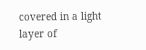covered in a light layer of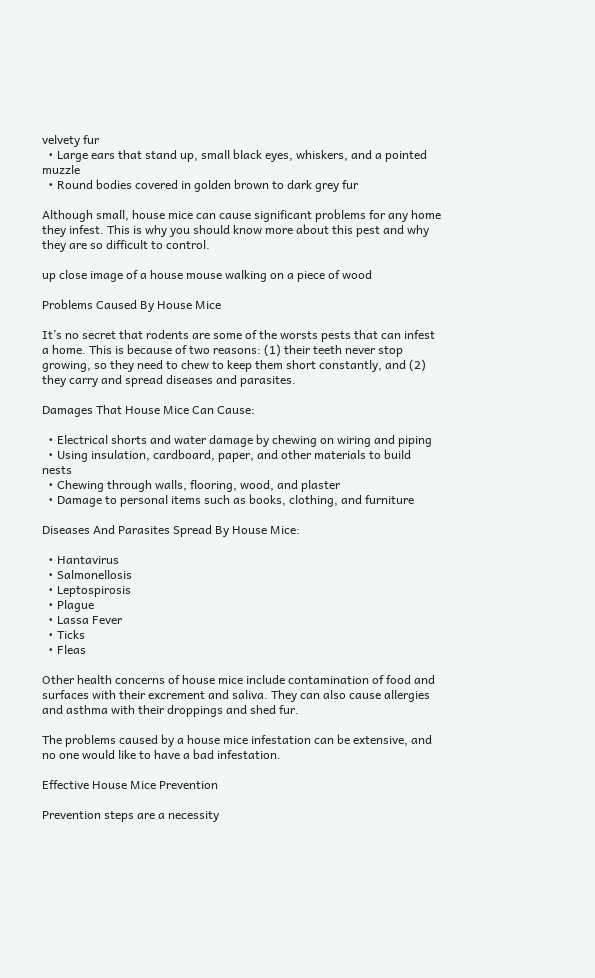velvety fur
  • Large ears that stand up, small black eyes, whiskers, and a pointed muzzle
  • Round bodies covered in golden brown to dark grey fur

Although small, house mice can cause significant problems for any home they infest. This is why you should know more about this pest and why they are so difficult to control.

up close image of a house mouse walking on a piece of wood

Problems Caused By House Mice

It’s no secret that rodents are some of the worsts pests that can infest a home. This is because of two reasons: (1) their teeth never stop growing, so they need to chew to keep them short constantly, and (2) they carry and spread diseases and parasites.

Damages That House Mice Can Cause:

  • Electrical shorts and water damage by chewing on wiring and piping
  • Using insulation, cardboard, paper, and other materials to build nests
  • Chewing through walls, flooring, wood, and plaster
  • Damage to personal items such as books, clothing, and furniture

Diseases And Parasites Spread By House Mice:

  • Hantavirus
  • Salmonellosis
  • Leptospirosis
  • Plague
  • Lassa Fever
  • Ticks
  • Fleas

Other health concerns of house mice include contamination of food and surfaces with their excrement and saliva. They can also cause allergies and asthma with their droppings and shed fur.

The problems caused by a house mice infestation can be extensive, and no one would like to have a bad infestation.

Effective House Mice Prevention

Prevention steps are a necessity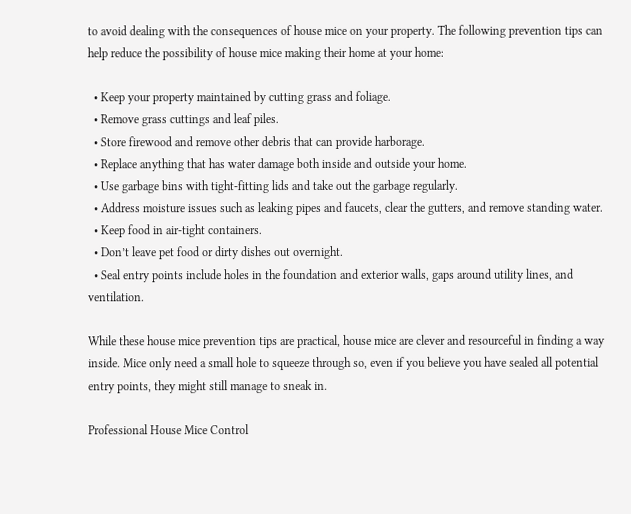to avoid dealing with the consequences of house mice on your property. The following prevention tips can help reduce the possibility of house mice making their home at your home:

  • Keep your property maintained by cutting grass and foliage.
  • Remove grass cuttings and leaf piles.
  • Store firewood and remove other debris that can provide harborage.
  • Replace anything that has water damage both inside and outside your home.
  • Use garbage bins with tight-fitting lids and take out the garbage regularly.
  • Address moisture issues such as leaking pipes and faucets, clear the gutters, and remove standing water.
  • Keep food in air-tight containers.
  • Don’t leave pet food or dirty dishes out overnight.
  • Seal entry points include holes in the foundation and exterior walls, gaps around utility lines, and ventilation.

While these house mice prevention tips are practical, house mice are clever and resourceful in finding a way inside. Mice only need a small hole to squeeze through so, even if you believe you have sealed all potential entry points, they might still manage to sneak in.

Professional House Mice Control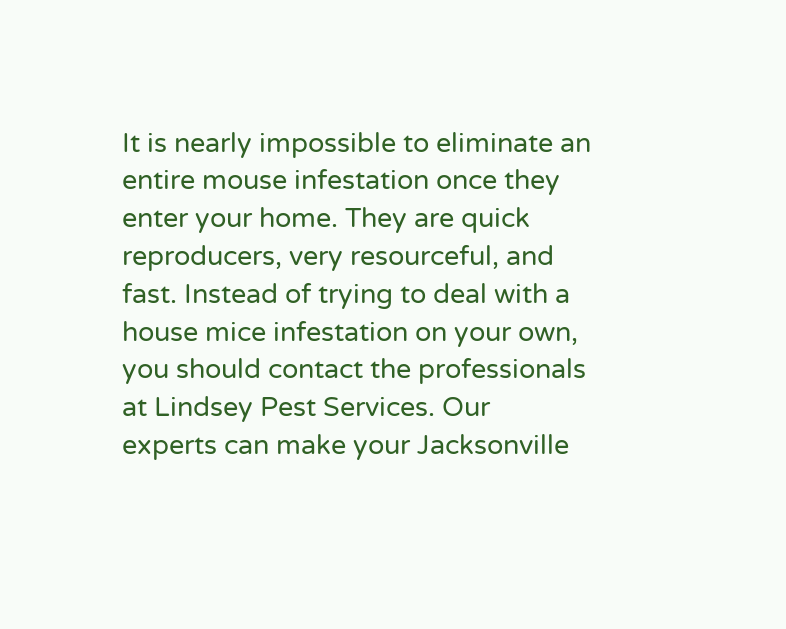It is nearly impossible to eliminate an entire mouse infestation once they enter your home. They are quick reproducers, very resourceful, and fast. Instead of trying to deal with a house mice infestation on your own, you should contact the professionals at Lindsey Pest Services. Our experts can make your Jacksonville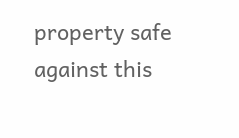property safe against this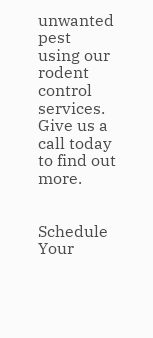unwanted pest using our rodent control services. Give us a call today to find out more.


Schedule Your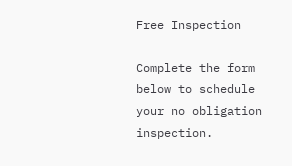Free Inspection

Complete the form below to schedule your no obligation inspection.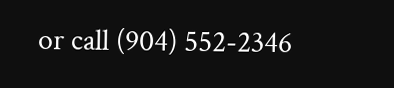or call (904) 552-2346